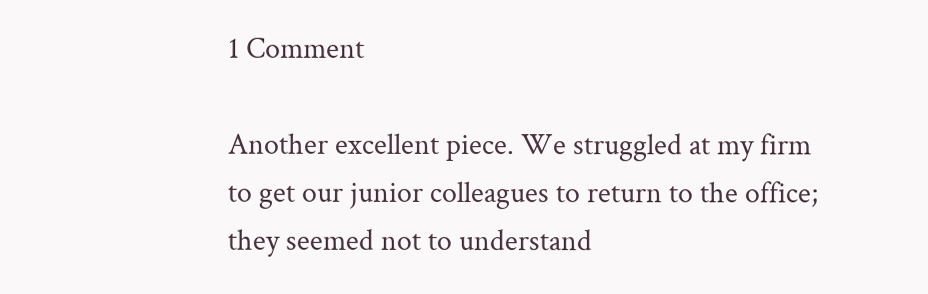1 Comment

Another excellent piece. We struggled at my firm to get our junior colleagues to return to the office; they seemed not to understand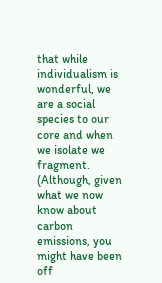that while individualism is wonderful, we are a social species to our core and when we isolate we fragment. (Although, given what we now know about carbon emissions, you might have been off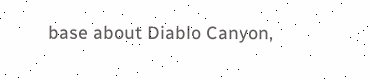base about Diablo Canyon,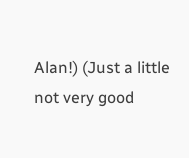Alan!) (Just a little not very good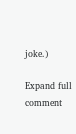joke.)

Expand full comment